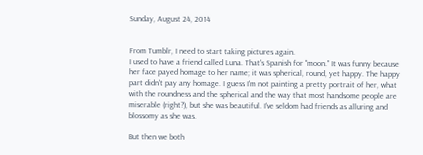Sunday, August 24, 2014


From Tumblr, I need to start taking pictures again.
I used to have a friend called Luna. That's Spanish for "moon." It was funny because her face payed homage to her name; it was spherical, round, yet happy. The happy part didn't pay any homage. I guess I'm not painting a pretty portrait of her, what with the roundness and the spherical and the way that most handsome people are miserable (right?), but she was beautiful. I've seldom had friends as alluring and blossomy as she was.

But then we both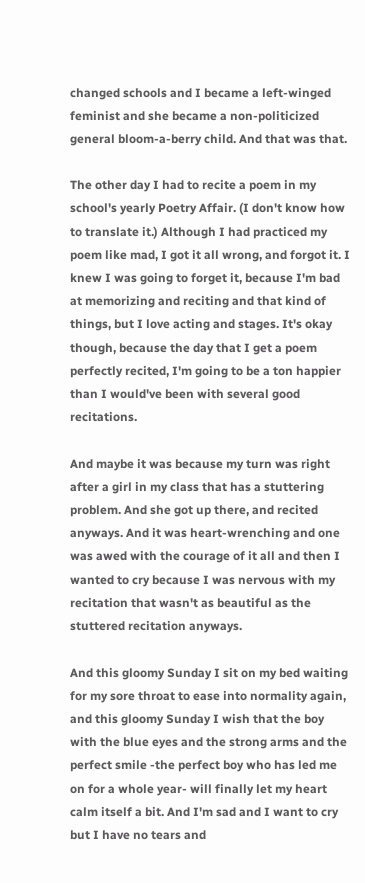changed schools and I became a left-winged feminist and she became a non-politicized general bloom-a-berry child. And that was that.

The other day I had to recite a poem in my school's yearly Poetry Affair. (I don't know how to translate it.) Although I had practiced my poem like mad, I got it all wrong, and forgot it. I knew I was going to forget it, because I'm bad at memorizing and reciting and that kind of things, but I love acting and stages. It's okay though, because the day that I get a poem perfectly recited, I'm going to be a ton happier than I would've been with several good recitations.

And maybe it was because my turn was right after a girl in my class that has a stuttering problem. And she got up there, and recited anyways. And it was heart-wrenching and one was awed with the courage of it all and then I wanted to cry because I was nervous with my recitation that wasn't as beautiful as the stuttered recitation anyways.

And this gloomy Sunday I sit on my bed waiting for my sore throat to ease into normality again, and this gloomy Sunday I wish that the boy with the blue eyes and the strong arms and the perfect smile -the perfect boy who has led me on for a whole year- will finally let my heart calm itself a bit. And I'm sad and I want to cry but I have no tears and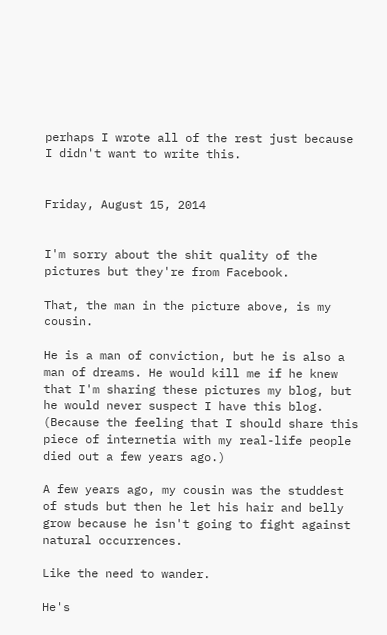perhaps I wrote all of the rest just because I didn't want to write this.


Friday, August 15, 2014


I'm sorry about the shit quality of the pictures but they're from Facebook.

That, the man in the picture above, is my cousin.

He is a man of conviction, but he is also a man of dreams. He would kill me if he knew that I'm sharing these pictures my blog, but he would never suspect I have this blog. (Because the feeling that I should share this piece of internetia with my real-life people died out a few years ago.)

A few years ago, my cousin was the studdest of studs but then he let his hair and belly grow because he isn't going to fight against natural occurrences.

Like the need to wander.

He's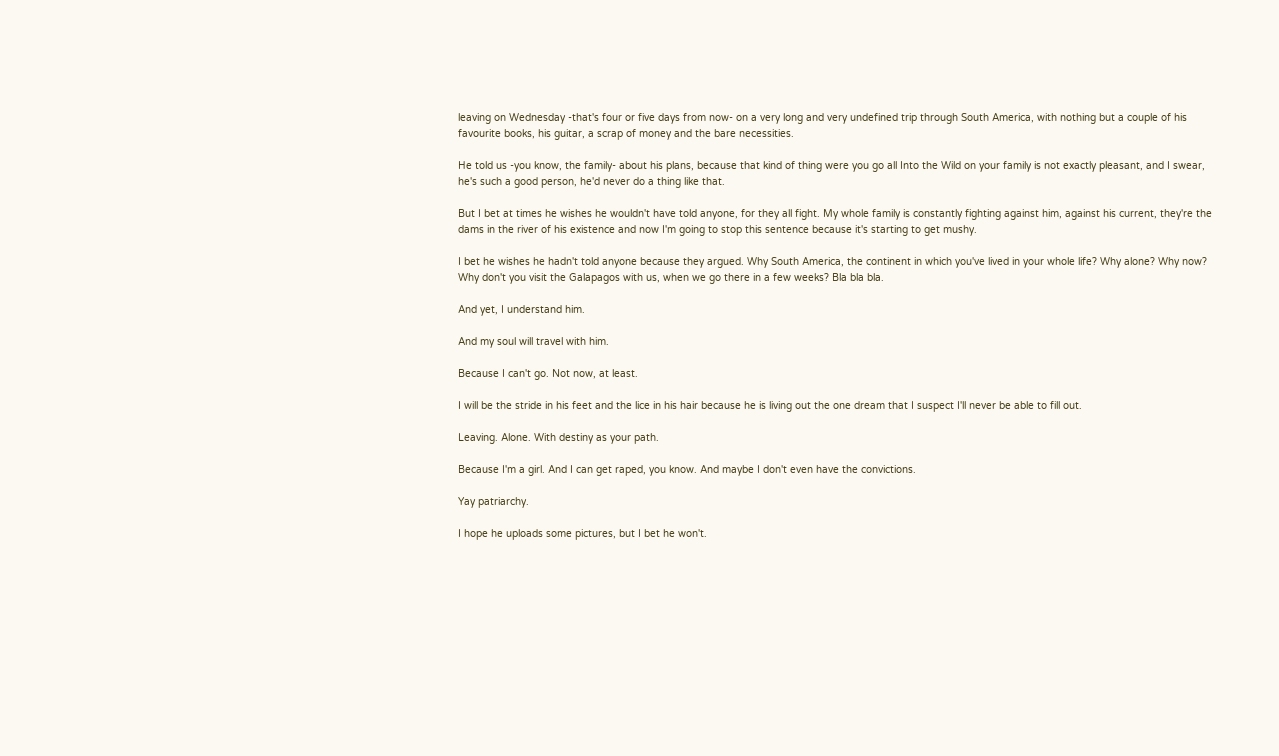leaving on Wednesday -that's four or five days from now- on a very long and very undefined trip through South America, with nothing but a couple of his favourite books, his guitar, a scrap of money and the bare necessities.

He told us -you know, the family- about his plans, because that kind of thing were you go all Into the Wild on your family is not exactly pleasant, and I swear, he's such a good person, he'd never do a thing like that.

But I bet at times he wishes he wouldn't have told anyone, for they all fight. My whole family is constantly fighting against him, against his current, they're the dams in the river of his existence and now I'm going to stop this sentence because it's starting to get mushy.

I bet he wishes he hadn't told anyone because they argued. Why South America, the continent in which you've lived in your whole life? Why alone? Why now? Why don't you visit the Galapagos with us, when we go there in a few weeks? Bla bla bla.

And yet, I understand him.

And my soul will travel with him.

Because I can't go. Not now, at least.

I will be the stride in his feet and the lice in his hair because he is living out the one dream that I suspect I'll never be able to fill out.

Leaving. Alone. With destiny as your path.

Because I'm a girl. And I can get raped, you know. And maybe I don't even have the convictions.

Yay patriarchy.

I hope he uploads some pictures, but I bet he won't.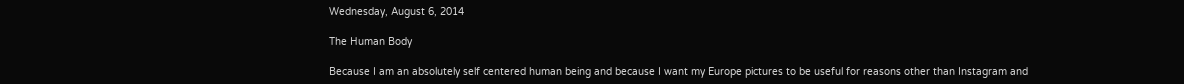Wednesday, August 6, 2014

The Human Body

Because I am an absolutely self centered human being and because I want my Europe pictures to be useful for reasons other than Instagram and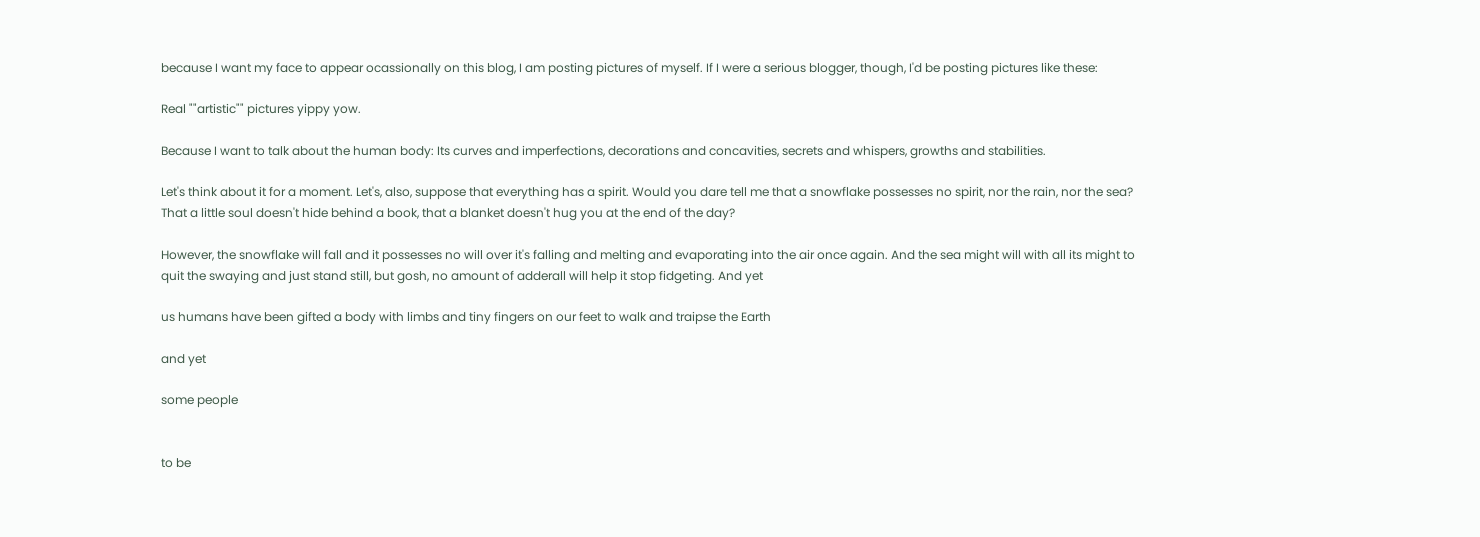because I want my face to appear ocassionally on this blog, I am posting pictures of myself. If I were a serious blogger, though, I'd be posting pictures like these:

Real ""artistic"" pictures yippy yow.

Because I want to talk about the human body: Its curves and imperfections, decorations and concavities, secrets and whispers, growths and stabilities.

Let's think about it for a moment. Let's, also, suppose that everything has a spirit. Would you dare tell me that a snowflake possesses no spirit, nor the rain, nor the sea? That a little soul doesn't hide behind a book, that a blanket doesn't hug you at the end of the day?

However, the snowflake will fall and it possesses no will over it's falling and melting and evaporating into the air once again. And the sea might will with all its might to quit the swaying and just stand still, but gosh, no amount of adderall will help it stop fidgeting. And yet

us humans have been gifted a body with limbs and tiny fingers on our feet to walk and traipse the Earth

and yet

some people


to be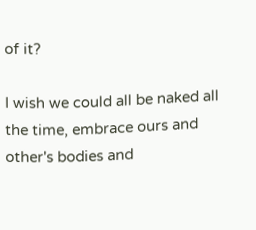of it?

I wish we could all be naked all the time, embrace ours and other's bodies and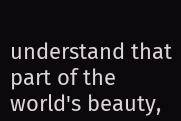understand that part of the world's beauty,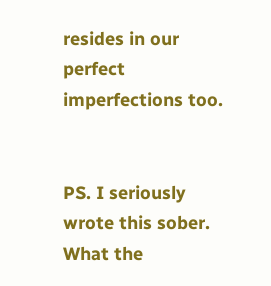resides in our perfect imperfections too.


PS. I seriously wrote this sober. What the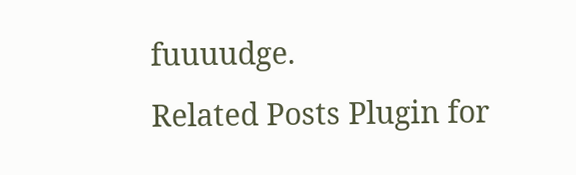fuuuudge.
Related Posts Plugin for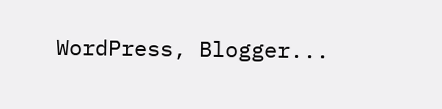WordPress, Blogger...